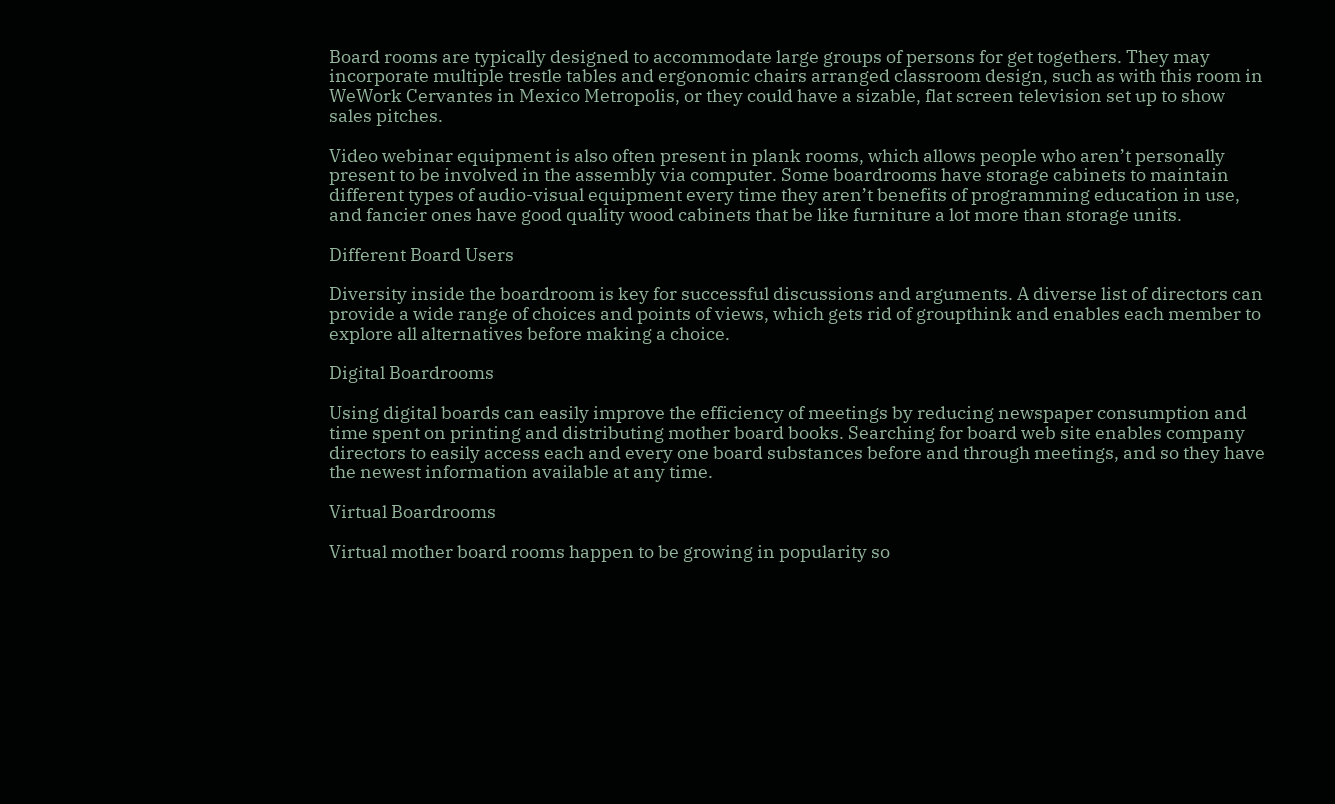Board rooms are typically designed to accommodate large groups of persons for get togethers. They may incorporate multiple trestle tables and ergonomic chairs arranged classroom design, such as with this room in WeWork Cervantes in Mexico Metropolis, or they could have a sizable, flat screen television set up to show sales pitches.

Video webinar equipment is also often present in plank rooms, which allows people who aren’t personally present to be involved in the assembly via computer. Some boardrooms have storage cabinets to maintain different types of audio-visual equipment every time they aren’t benefits of programming education in use, and fancier ones have good quality wood cabinets that be like furniture a lot more than storage units.

Different Board Users

Diversity inside the boardroom is key for successful discussions and arguments. A diverse list of directors can provide a wide range of choices and points of views, which gets rid of groupthink and enables each member to explore all alternatives before making a choice.

Digital Boardrooms

Using digital boards can easily improve the efficiency of meetings by reducing newspaper consumption and time spent on printing and distributing mother board books. Searching for board web site enables company directors to easily access each and every one board substances before and through meetings, and so they have the newest information available at any time.

Virtual Boardrooms

Virtual mother board rooms happen to be growing in popularity so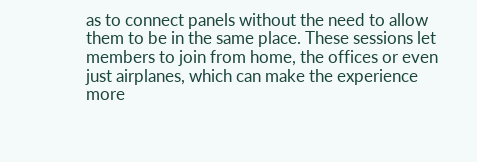as to connect panels without the need to allow them to be in the same place. These sessions let members to join from home, the offices or even just airplanes, which can make the experience more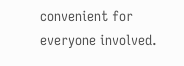convenient for everyone involved.